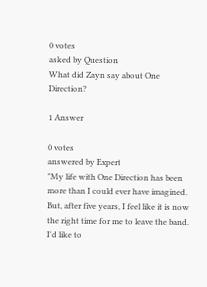0 votes
asked by Question
What did Zayn say about One Direction?

1 Answer

0 votes
answered by Expert
"My life with One Direction has been more than I could ever have imagined. But, after five years, I feel like it is now the right time for me to leave the band. I'd like to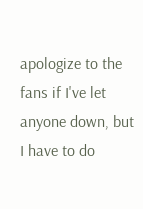apologize to the fans if I've let anyone down, but I have to do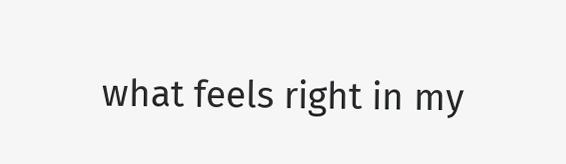what feels right in my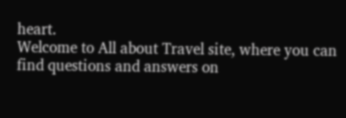heart.
Welcome to All about Travel site, where you can find questions and answers on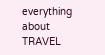everything about TRAVEL